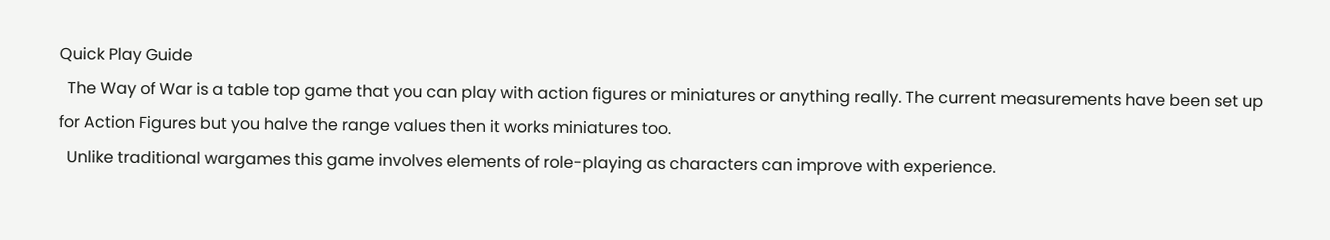Quick Play Guide
  The Way of War is a table top game that you can play with action figures or miniatures or anything really. The current measurements have been set up for Action Figures but you halve the range values then it works miniatures too.
  Unlike traditional wargames this game involves elements of role-playing as characters can improve with experience.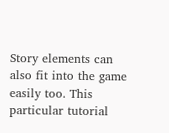Story elements can also fit into the game easily too. This particular tutorial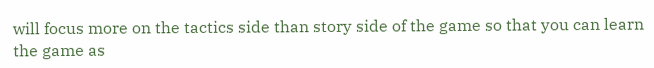will focus more on the tactics side than story side of the game so that you can learn the game as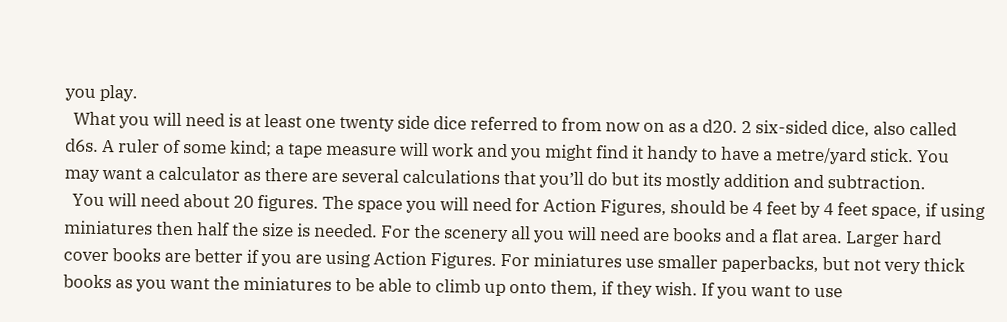you play.
  What you will need is at least one twenty side dice referred to from now on as a d20. 2 six-sided dice, also called d6s. A ruler of some kind; a tape measure will work and you might find it handy to have a metre/yard stick. You may want a calculator as there are several calculations that you’ll do but its mostly addition and subtraction.
  You will need about 20 figures. The space you will need for Action Figures, should be 4 feet by 4 feet space, if using miniatures then half the size is needed. For the scenery all you will need are books and a flat area. Larger hard cover books are better if you are using Action Figures. For miniatures use smaller paperbacks, but not very thick books as you want the miniatures to be able to climb up onto them, if they wish. If you want to use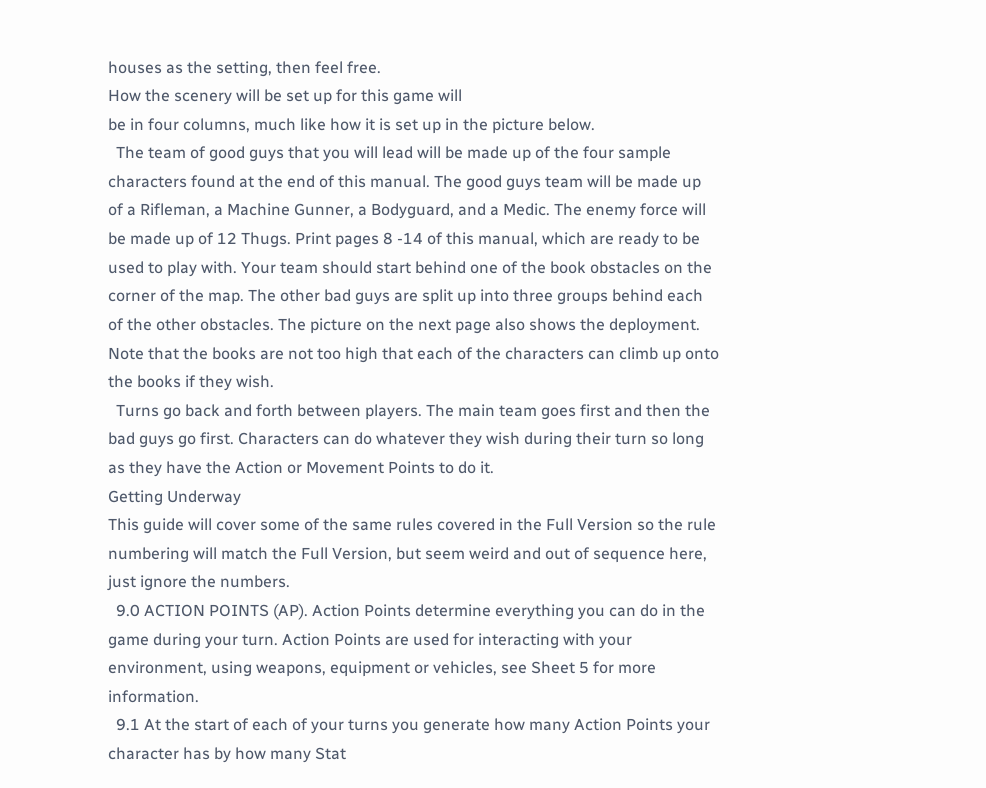houses as the setting, then feel free.
How the scenery will be set up for this game will
be in four columns, much like how it is set up in the picture below.
  The team of good guys that you will lead will be made up of the four sample characters found at the end of this manual. The good guys team will be made up of a Rifleman, a Machine Gunner, a Bodyguard, and a Medic. The enemy force will be made up of 12 Thugs. Print pages 8 -14 of this manual, which are ready to be used to play with. Your team should start behind one of the book obstacles on the corner of the map. The other bad guys are split up into three groups behind each of the other obstacles. The picture on the next page also shows the deployment. Note that the books are not too high that each of the characters can climb up onto the books if they wish.
  Turns go back and forth between players. The main team goes first and then the bad guys go first. Characters can do whatever they wish during their turn so long as they have the Action or Movement Points to do it.
Getting Underway
This guide will cover some of the same rules covered in the Full Version so the rule numbering will match the Full Version, but seem weird and out of sequence here, just ignore the numbers.
  9.0 ACTION POINTS (AP). Action Points determine everything you can do in the game during your turn. Action Points are used for interacting with your environment, using weapons, equipment or vehicles, see Sheet 5 for more information.
  9.1 At the start of each of your turns you generate how many Action Points your character has by how many Stat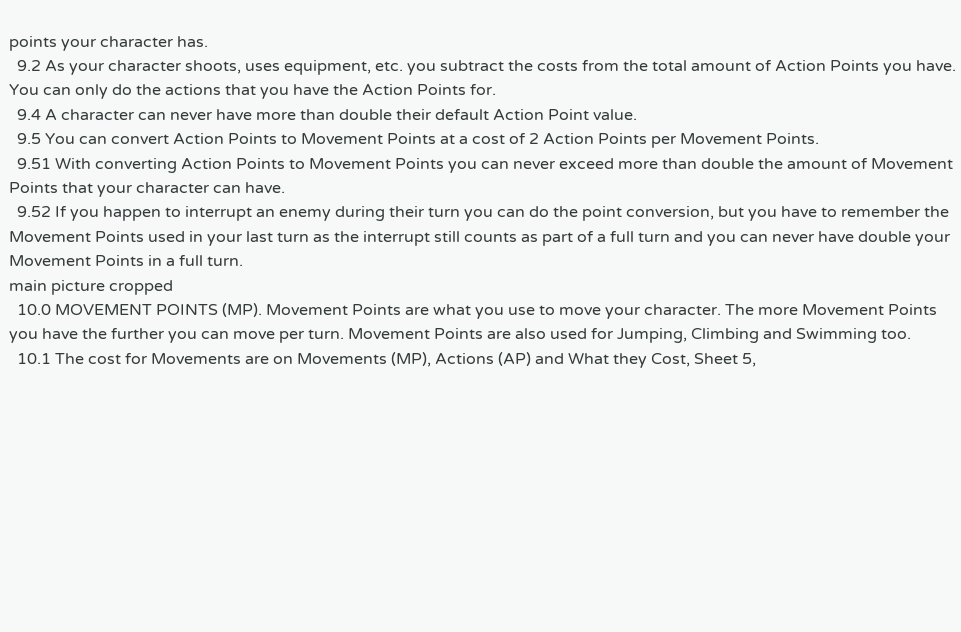points your character has.
  9.2 As your character shoots, uses equipment, etc. you subtract the costs from the total amount of Action Points you have. You can only do the actions that you have the Action Points for.
  9.4 A character can never have more than double their default Action Point value.
  9.5 You can convert Action Points to Movement Points at a cost of 2 Action Points per Movement Points.
  9.51 With converting Action Points to Movement Points you can never exceed more than double the amount of Movement Points that your character can have.
  9.52 If you happen to interrupt an enemy during their turn you can do the point conversion, but you have to remember the Movement Points used in your last turn as the interrupt still counts as part of a full turn and you can never have double your Movement Points in a full turn.
main picture cropped
  10.0 MOVEMENT POINTS (MP). Movement Points are what you use to move your character. The more Movement Points you have the further you can move per turn. Movement Points are also used for Jumping, Climbing and Swimming too.
  10.1 The cost for Movements are on Movements (MP), Actions (AP) and What they Cost, Sheet 5,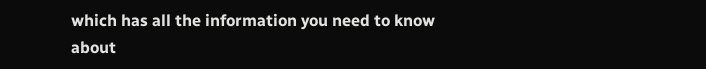which has all the information you need to know about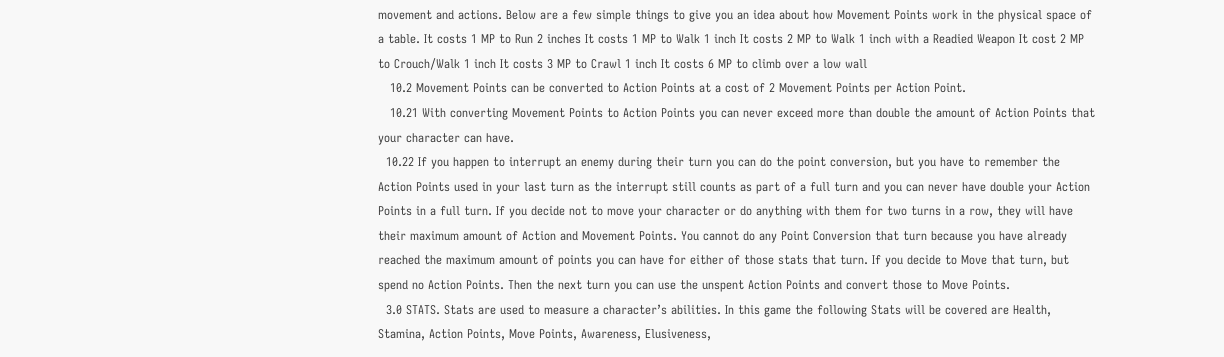movement and actions. Below are a few simple things to give you an idea about how Movement Points work in the physical space of a table. It costs 1 MP to Run 2 inches It costs 1 MP to Walk 1 inch It costs 2 MP to Walk 1 inch with a Readied Weapon It cost 2 MP to Crouch/Walk 1 inch It costs 3 MP to Crawl 1 inch It costs 6 MP to climb over a low wall
   10.2 Movement Points can be converted to Action Points at a cost of 2 Movement Points per Action Point.
   10.21 With converting Movement Points to Action Points you can never exceed more than double the amount of Action Points that your character can have.
  10.22 If you happen to interrupt an enemy during their turn you can do the point conversion, but you have to remember the Action Points used in your last turn as the interrupt still counts as part of a full turn and you can never have double your Action Points in a full turn. If you decide not to move your character or do anything with them for two turns in a row, they will have their maximum amount of Action and Movement Points. You cannot do any Point Conversion that turn because you have already reached the maximum amount of points you can have for either of those stats that turn. If you decide to Move that turn, but spend no Action Points. Then the next turn you can use the unspent Action Points and convert those to Move Points.
  3.0 STATS. Stats are used to measure a character’s abilities. In this game the following Stats will be covered are Health, Stamina, Action Points, Move Points, Awareness, Elusiveness,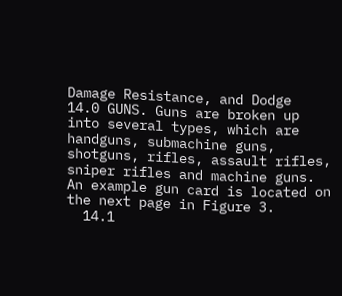Damage Resistance, and Dodge
14.0 GUNS. Guns are broken up into several types, which are handguns, submachine guns, shotguns, rifles, assault rifles, sniper rifles and machine guns. An example gun card is located on the next page in Figure 3.
  14.1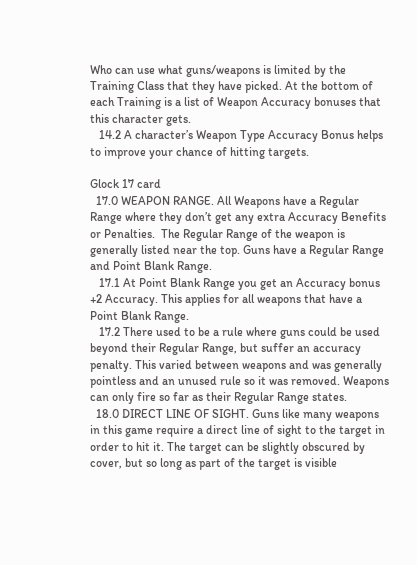Who can use what guns/weapons is limited by the Training Class that they have picked. At the bottom of each Training is a list of Weapon Accuracy bonuses that this character gets.
   14.2 A character’s Weapon Type Accuracy Bonus helps to improve your chance of hitting targets.

Glock 17 card
  17.0 WEAPON RANGE. All Weapons have a Regular Range where they don’t get any extra Accuracy Benefits or Penalties.  The Regular Range of the weapon is generally listed near the top. Guns have a Regular Range and Point Blank Range.
   17.1 At Point Blank Range you get an Accuracy bonus +2 Accuracy. This applies for all weapons that have a Point Blank Range.
   17.2 There used to be a rule where guns could be used beyond their Regular Range, but suffer an accuracy penalty. This varied between weapons and was generally pointless and an unused rule so it was removed. Weapons can only fire so far as their Regular Range states.
  18.0 DIRECT LINE OF SIGHT. Guns like many weapons in this game require a direct line of sight to the target in order to hit it. The target can be slightly obscured by cover, but so long as part of the target is visible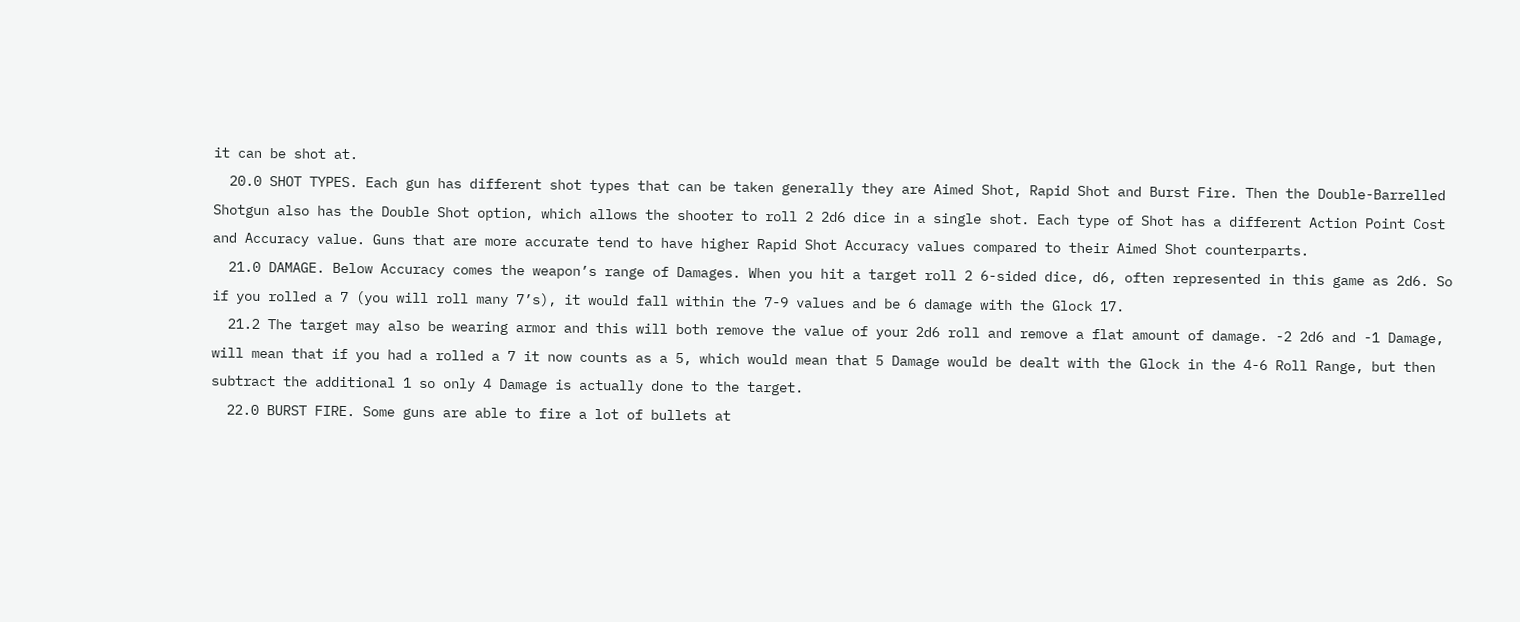it can be shot at.
  20.0 SHOT TYPES. Each gun has different shot types that can be taken generally they are Aimed Shot, Rapid Shot and Burst Fire. Then the Double-Barrelled Shotgun also has the Double Shot option, which allows the shooter to roll 2 2d6 dice in a single shot. Each type of Shot has a different Action Point Cost and Accuracy value. Guns that are more accurate tend to have higher Rapid Shot Accuracy values compared to their Aimed Shot counterparts.
  21.0 DAMAGE. Below Accuracy comes the weapon’s range of Damages. When you hit a target roll 2 6-sided dice, d6, often represented in this game as 2d6. So if you rolled a 7 (you will roll many 7’s), it would fall within the 7-9 values and be 6 damage with the Glock 17.
  21.2 The target may also be wearing armor and this will both remove the value of your 2d6 roll and remove a flat amount of damage. -2 2d6 and -1 Damage, will mean that if you had a rolled a 7 it now counts as a 5, which would mean that 5 Damage would be dealt with the Glock in the 4-6 Roll Range, but then subtract the additional 1 so only 4 Damage is actually done to the target.
  22.0 BURST FIRE. Some guns are able to fire a lot of bullets at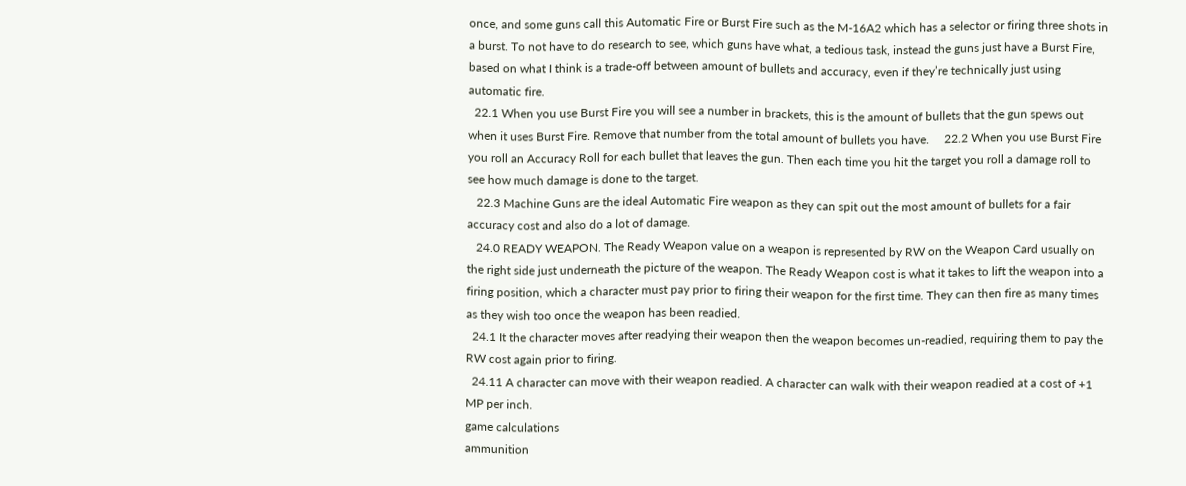once, and some guns call this Automatic Fire or Burst Fire such as the M-16A2 which has a selector or firing three shots in a burst. To not have to do research to see, which guns have what, a tedious task, instead the guns just have a Burst Fire, based on what I think is a trade-off between amount of bullets and accuracy, even if they’re technically just using automatic fire.
  22.1 When you use Burst Fire you will see a number in brackets, this is the amount of bullets that the gun spews out when it uses Burst Fire. Remove that number from the total amount of bullets you have.     22.2 When you use Burst Fire you roll an Accuracy Roll for each bullet that leaves the gun. Then each time you hit the target you roll a damage roll to see how much damage is done to the target.
   22.3 Machine Guns are the ideal Automatic Fire weapon as they can spit out the most amount of bullets for a fair accuracy cost and also do a lot of damage.
   24.0 READY WEAPON. The Ready Weapon value on a weapon is represented by RW on the Weapon Card usually on the right side just underneath the picture of the weapon. The Ready Weapon cost is what it takes to lift the weapon into a firing position, which a character must pay prior to firing their weapon for the first time. They can then fire as many times as they wish too once the weapon has been readied.
  24.1 It the character moves after readying their weapon then the weapon becomes un-readied, requiring them to pay the RW cost again prior to firing.
  24.11 A character can move with their weapon readied. A character can walk with their weapon readied at a cost of +1 MP per inch.
game calculations
ammunition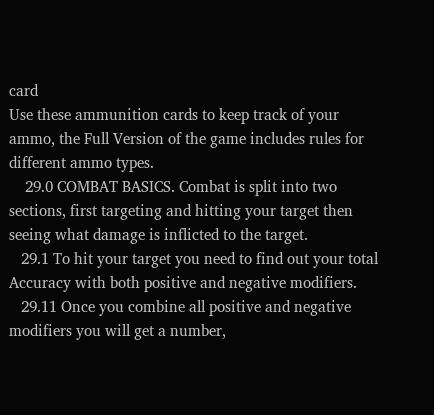card
Use these ammunition cards to keep track of your ammo, the Full Version of the game includes rules for different ammo types.
    29.0 COMBAT BASICS. Combat is split into two sections, first targeting and hitting your target then seeing what damage is inflicted to the target.
   29.1 To hit your target you need to find out your total Accuracy with both positive and negative modifiers.
   29.11 Once you combine all positive and negative modifiers you will get a number,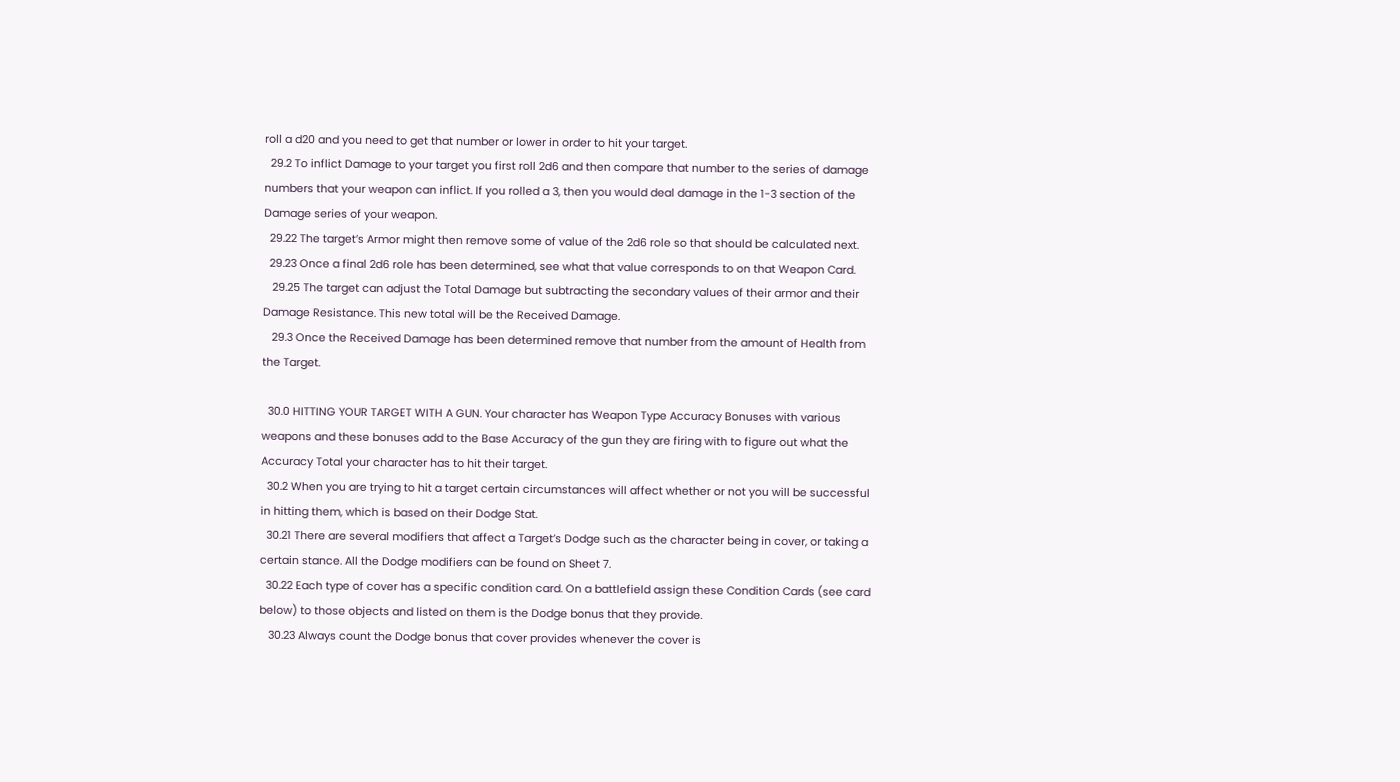roll a d20 and you need to get that number or lower in order to hit your target.
  29.2 To inflict Damage to your target you first roll 2d6 and then compare that number to the series of damage numbers that your weapon can inflict. If you rolled a 3, then you would deal damage in the 1-3 section of the Damage series of your weapon.
  29.22 The target’s Armor might then remove some of value of the 2d6 role so that should be calculated next.
  29.23 Once a final 2d6 role has been determined, see what that value corresponds to on that Weapon Card.
   29.25 The target can adjust the Total Damage but subtracting the secondary values of their armor and their Damage Resistance. This new total will be the Received Damage.
   29.3 Once the Received Damage has been determined remove that number from the amount of Health from the Target.

  30.0 HITTING YOUR TARGET WITH A GUN. Your character has Weapon Type Accuracy Bonuses with various weapons and these bonuses add to the Base Accuracy of the gun they are firing with to figure out what the Accuracy Total your character has to hit their target.
  30.2 When you are trying to hit a target certain circumstances will affect whether or not you will be successful in hitting them, which is based on their Dodge Stat.
  30.21 There are several modifiers that affect a Target’s Dodge such as the character being in cover, or taking a certain stance. All the Dodge modifiers can be found on Sheet 7.
  30.22 Each type of cover has a specific condition card. On a battlefield assign these Condition Cards (see card below) to those objects and listed on them is the Dodge bonus that they provide.
   30.23 Always count the Dodge bonus that cover provides whenever the cover is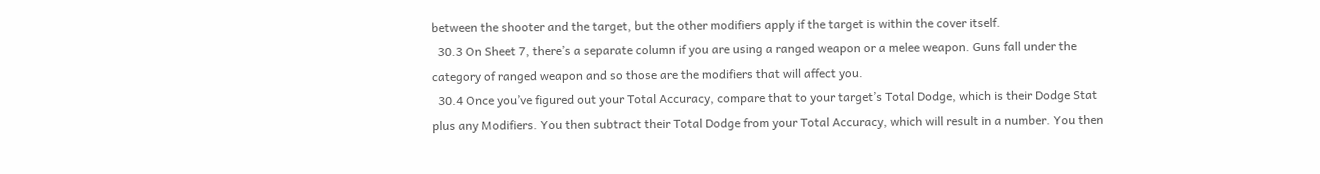between the shooter and the target, but the other modifiers apply if the target is within the cover itself.
  30.3 On Sheet 7, there’s a separate column if you are using a ranged weapon or a melee weapon. Guns fall under the category of ranged weapon and so those are the modifiers that will affect you.
  30.4 Once you’ve figured out your Total Accuracy, compare that to your target’s Total Dodge, which is their Dodge Stat plus any Modifiers. You then subtract their Total Dodge from your Total Accuracy, which will result in a number. You then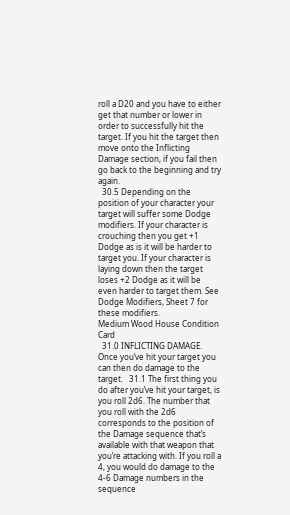roll a D20 and you have to either get that number or lower in order to successfully hit the target. If you hit the target then move onto the Inflicting Damage section, if you fail then go back to the beginning and try again.
  30.5 Depending on the position of your character your target will suffer some Dodge modifiers. If your character is crouching then you get +1 Dodge as is it will be harder to target you. If your character is laying down then the target loses +2 Dodge as it will be even harder to target them. See Dodge Modifiers, Sheet 7 for these modifiers.
Medium Wood House Condition Card
  31.0 INFLICTING DAMAGE. Once you’ve hit your target you can then do damage to the target.   31.1 The first thing you do after you’ve hit your target, is you roll 2d6. The number that you roll with the 2d6 corresponds to the position of the Damage sequence that’s available with that weapon that you’re attacking with. If you roll a 4, you would do damage to the 4-6 Damage numbers in the sequence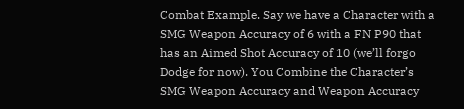Combat Example. Say we have a Character with a SMG Weapon Accuracy of 6 with a FN P90 that has an Aimed Shot Accuracy of 10 (we’ll forgo Dodge for now). You Combine the Character’s SMG Weapon Accuracy and Weapon Accuracy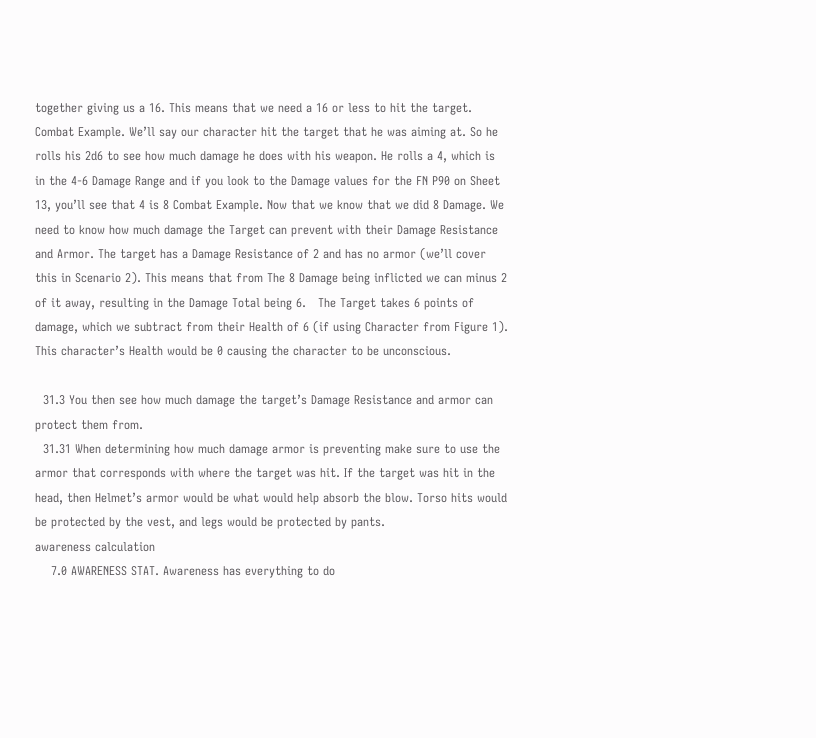together giving us a 16. This means that we need a 16 or less to hit the target.
Combat Example. We’ll say our character hit the target that he was aiming at. So he rolls his 2d6 to see how much damage he does with his weapon. He rolls a 4, which is in the 4-6 Damage Range and if you look to the Damage values for the FN P90 on Sheet 13, you’ll see that 4 is 8 Combat Example. Now that we know that we did 8 Damage. We need to know how much damage the Target can prevent with their Damage Resistance and Armor. The target has a Damage Resistance of 2 and has no armor (we’ll cover this in Scenario 2). This means that from The 8 Damage being inflicted we can minus 2 of it away, resulting in the Damage Total being 6.   The Target takes 6 points of damage, which we subtract from their Health of 6 (if using Character from Figure 1). This character’s Health would be 0 causing the character to be unconscious.

  31.3 You then see how much damage the target’s Damage Resistance and armor can protect them from.
  31.31 When determining how much damage armor is preventing make sure to use the armor that corresponds with where the target was hit. If the target was hit in the head, then Helmet’s armor would be what would help absorb the blow. Torso hits would be protected by the vest, and legs would be protected by pants.
awareness calculation
    7.0 AWARENESS STAT. Awareness has everything to do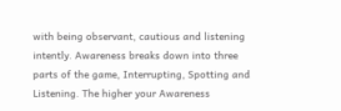with being observant, cautious and listening intently. Awareness breaks down into three parts of the game, Interrupting, Spotting and Listening. The higher your Awareness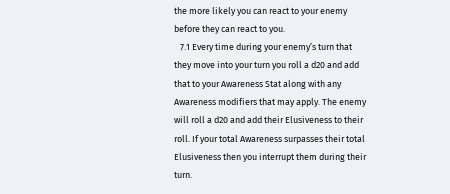the more likely you can react to your enemy before they can react to you.
   7.1 Every time during your enemy’s turn that they move into your turn you roll a d20 and add that to your Awareness Stat along with any Awareness modifiers that may apply. The enemy will roll a d20 and add their Elusiveness to their roll. If your total Awareness surpasses their total Elusiveness then you interrupt them during their turn.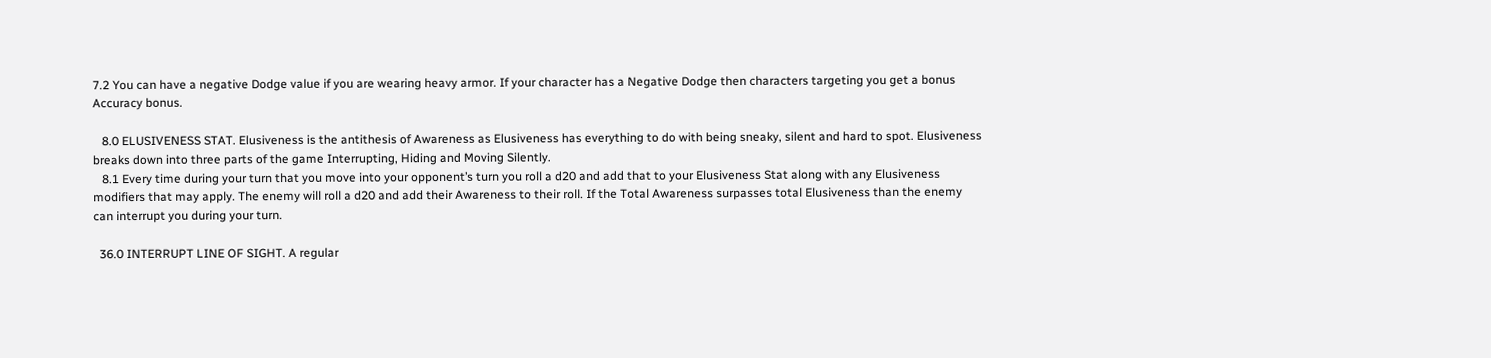7.2 You can have a negative Dodge value if you are wearing heavy armor. If your character has a Negative Dodge then characters targeting you get a bonus Accuracy bonus.

   8.0 ELUSIVENESS STAT. Elusiveness is the antithesis of Awareness as Elusiveness has everything to do with being sneaky, silent and hard to spot. Elusiveness breaks down into three parts of the game Interrupting, Hiding and Moving Silently.
   8.1 Every time during your turn that you move into your opponent’s turn you roll a d20 and add that to your Elusiveness Stat along with any Elusiveness modifiers that may apply. The enemy will roll a d20 and add their Awareness to their roll. If the Total Awareness surpasses total Elusiveness than the enemy can interrupt you during your turn.

  36.0 INTERRUPT LINE OF SIGHT. A regular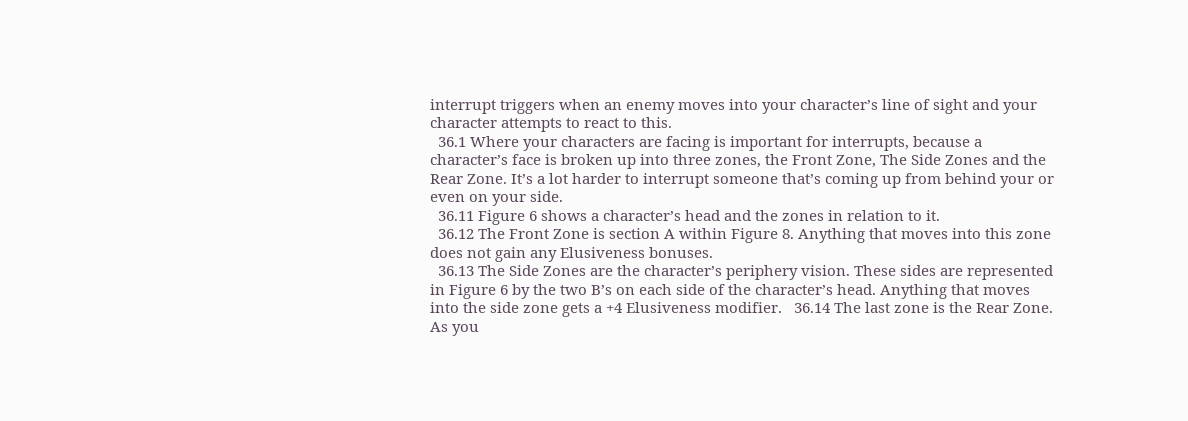interrupt triggers when an enemy moves into your character’s line of sight and your character attempts to react to this.
  36.1 Where your characters are facing is important for interrupts, because a character’s face is broken up into three zones, the Front Zone, The Side Zones and the Rear Zone. It’s a lot harder to interrupt someone that’s coming up from behind your or even on your side.
  36.11 Figure 6 shows a character’s head and the zones in relation to it.
  36.12 The Front Zone is section A within Figure 8. Anything that moves into this zone does not gain any Elusiveness bonuses.
  36.13 The Side Zones are the character’s periphery vision. These sides are represented in Figure 6 by the two B’s on each side of the character’s head. Anything that moves into the side zone gets a +4 Elusiveness modifier.   36.14 The last zone is the Rear Zone. As you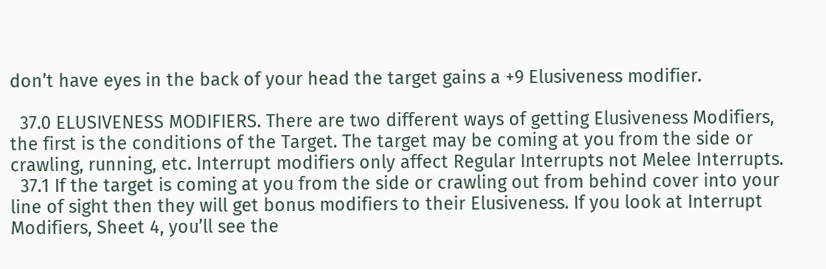don’t have eyes in the back of your head the target gains a +9 Elusiveness modifier.

  37.0 ELUSIVENESS MODIFIERS. There are two different ways of getting Elusiveness Modifiers, the first is the conditions of the Target. The target may be coming at you from the side or crawling, running, etc. Interrupt modifiers only affect Regular Interrupts not Melee Interrupts.
  37.1 If the target is coming at you from the side or crawling out from behind cover into your line of sight then they will get bonus modifiers to their Elusiveness. If you look at Interrupt Modifiers, Sheet 4, you’ll see the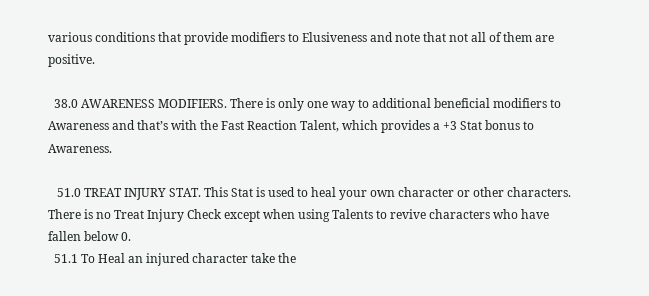various conditions that provide modifiers to Elusiveness and note that not all of them are positive.

  38.0 AWARENESS MODIFIERS. There is only one way to additional beneficial modifiers to Awareness and that’s with the Fast Reaction Talent, which provides a +3 Stat bonus to Awareness.

   51.0 TREAT INJURY STAT. This Stat is used to heal your own character or other characters. There is no Treat Injury Check except when using Talents to revive characters who have fallen below 0.
  51.1 To Heal an injured character take the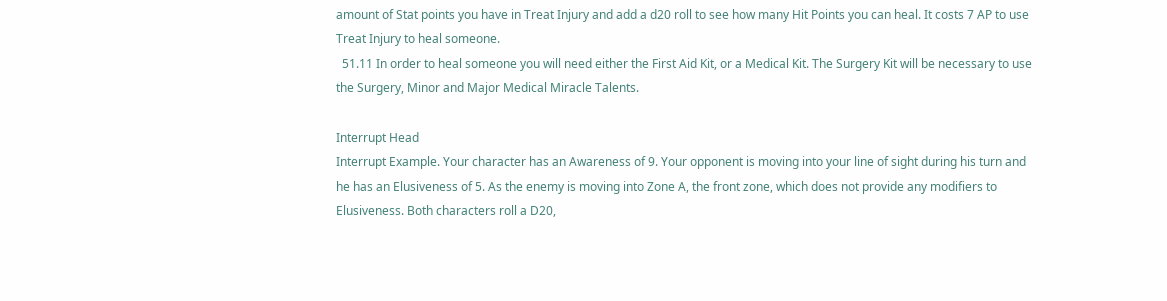amount of Stat points you have in Treat Injury and add a d20 roll to see how many Hit Points you can heal. It costs 7 AP to use Treat Injury to heal someone.
  51.11 In order to heal someone you will need either the First Aid Kit, or a Medical Kit. The Surgery Kit will be necessary to use the Surgery, Minor and Major Medical Miracle Talents.

Interrupt Head
Interrupt Example. Your character has an Awareness of 9. Your opponent is moving into your line of sight during his turn and he has an Elusiveness of 5. As the enemy is moving into Zone A, the front zone, which does not provide any modifiers to Elusiveness. Both characters roll a D20,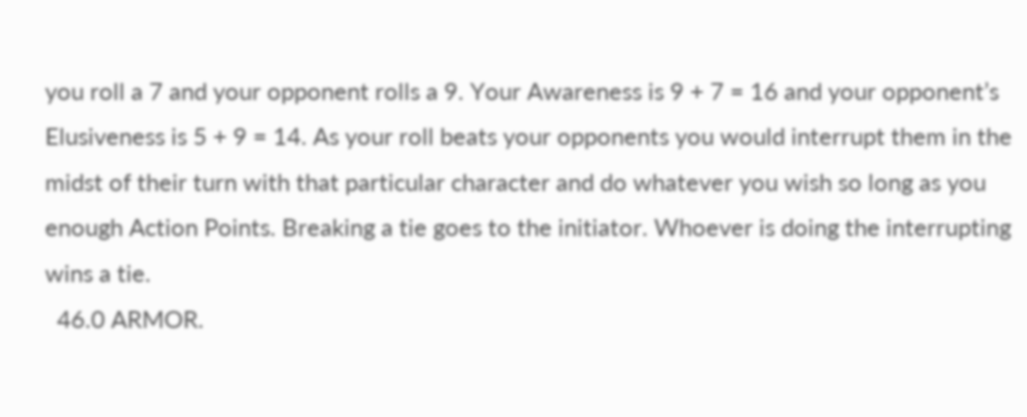you roll a 7 and your opponent rolls a 9. Your Awareness is 9 + 7 = 16 and your opponent’s Elusiveness is 5 + 9 = 14. As your roll beats your opponents you would interrupt them in the midst of their turn with that particular character and do whatever you wish so long as you enough Action Points. Breaking a tie goes to the initiator. Whoever is doing the interrupting wins a tie.
  46.0 ARMOR.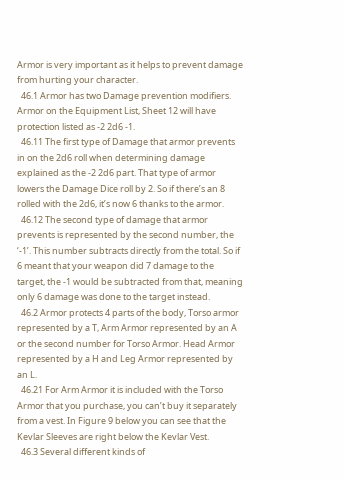Armor is very important as it helps to prevent damage from hurting your character.
  46.1 Armor has two Damage prevention modifiers. Armor on the Equipment List, Sheet 12 will have protection listed as -2 2d6 -1.
  46.11 The first type of Damage that armor prevents in on the 2d6 roll when determining damage explained as the -2 2d6 part. That type of armor lowers the Damage Dice roll by 2. So if there’s an 8 rolled with the 2d6, it’s now 6 thanks to the armor.
  46.12 The second type of damage that armor prevents is represented by the second number, the ‘-1’. This number subtracts directly from the total. So if 6 meant that your weapon did 7 damage to the target, the -1 would be subtracted from that, meaning only 6 damage was done to the target instead.
  46.2 Armor protects 4 parts of the body, Torso armor represented by a T, Arm Armor represented by an A or the second number for Torso Armor. Head Armor represented by a H and Leg Armor represented by an L.
  46.21 For Arm Armor it is included with the Torso Armor that you purchase, you can’t buy it separately from a vest. In Figure 9 below you can see that the Kevlar Sleeves are right below the Kevlar Vest.
  46.3 Several different kinds of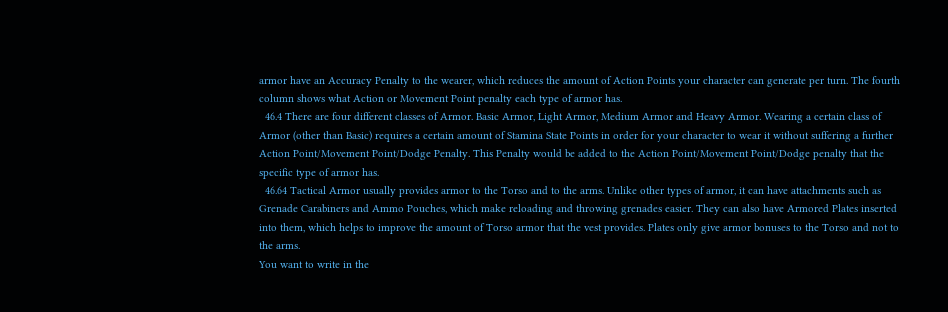armor have an Accuracy Penalty to the wearer, which reduces the amount of Action Points your character can generate per turn. The fourth column shows what Action or Movement Point penalty each type of armor has.
  46.4 There are four different classes of Armor. Basic Armor, Light Armor, Medium Armor and Heavy Armor. Wearing a certain class of Armor (other than Basic) requires a certain amount of Stamina State Points in order for your character to wear it without suffering a further Action Point/Movement Point/Dodge Penalty. This Penalty would be added to the Action Point/Movement Point/Dodge penalty that the specific type of armor has.
  46.64 Tactical Armor usually provides armor to the Torso and to the arms. Unlike other types of armor, it can have attachments such as Grenade Carabiners and Ammo Pouches, which make reloading and throwing grenades easier. They can also have Armored Plates inserted into them, which helps to improve the amount of Torso armor that the vest provides. Plates only give armor bonuses to the Torso and not to the arms.
You want to write in the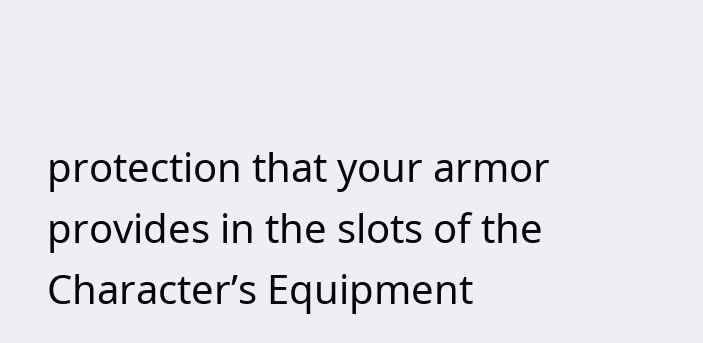protection that your armor provides in the slots of the Character’s Equipment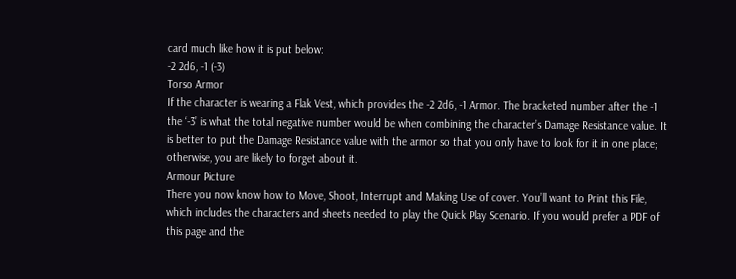card much like how it is put below:
-2 2d6, -1 (-3)
Torso Armor
If the character is wearing a Flak Vest, which provides the -2 2d6, -1 Armor. The bracketed number after the -1 the ‘-3’ is what the total negative number would be when combining the character’s Damage Resistance value. It is better to put the Damage Resistance value with the armor so that you only have to look for it in one place; otherwise, you are likely to forget about it.
Armour Picture
There you now know how to Move, Shoot, Interrupt and Making Use of cover. You’ll want to Print this File, which includes the characters and sheets needed to play the Quick Play Scenario. If you would prefer a PDF of this page and the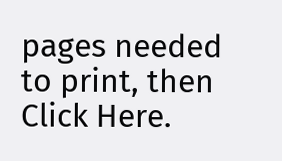pages needed to print, then Click Here.